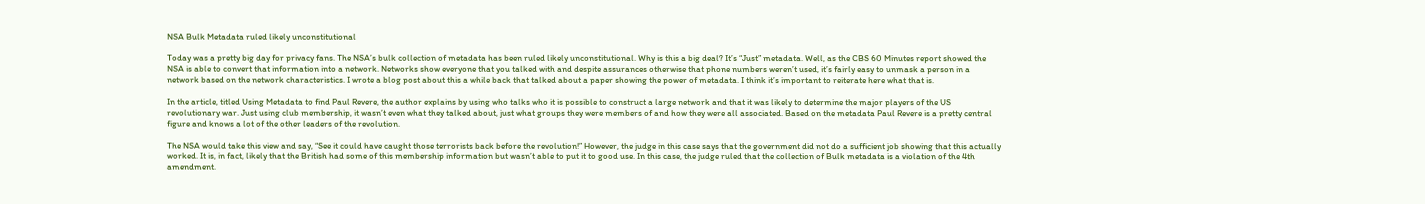NSA Bulk Metadata ruled likely unconstitutional

Today was a pretty big day for privacy fans. The NSA’s bulk collection of metadata has been ruled likely unconstitutional. Why is this a big deal? It’s “Just” metadata. Well, as the CBS 60 Minutes report showed the NSA is able to convert that information into a network. Networks show everyone that you talked with and despite assurances otherwise that phone numbers weren’t used, it’s fairly easy to unmask a person in a network based on the network characteristics. I wrote a blog post about this a while back that talked about a paper showing the power of metadata. I think it’s important to reiterate here what that is.

In the article, titled Using Metadata to find Paul Revere, the author explains by using who talks who it is possible to construct a large network and that it was likely to determine the major players of the US revolutionary war. Just using club membership, it wasn’t even what they talked about, just what groups they were members of and how they were all associated. Based on the metadata Paul Revere is a pretty central figure and knows a lot of the other leaders of the revolution.

The NSA would take this view and say, “See it could have caught those terrorists back before the revolution!” However, the judge in this case says that the government did not do a sufficient job showing that this actually worked. It is, in fact, likely that the British had some of this membership information but wasn’t able to put it to good use. In this case, the judge ruled that the collection of Bulk metadata is a violation of the 4th amendment.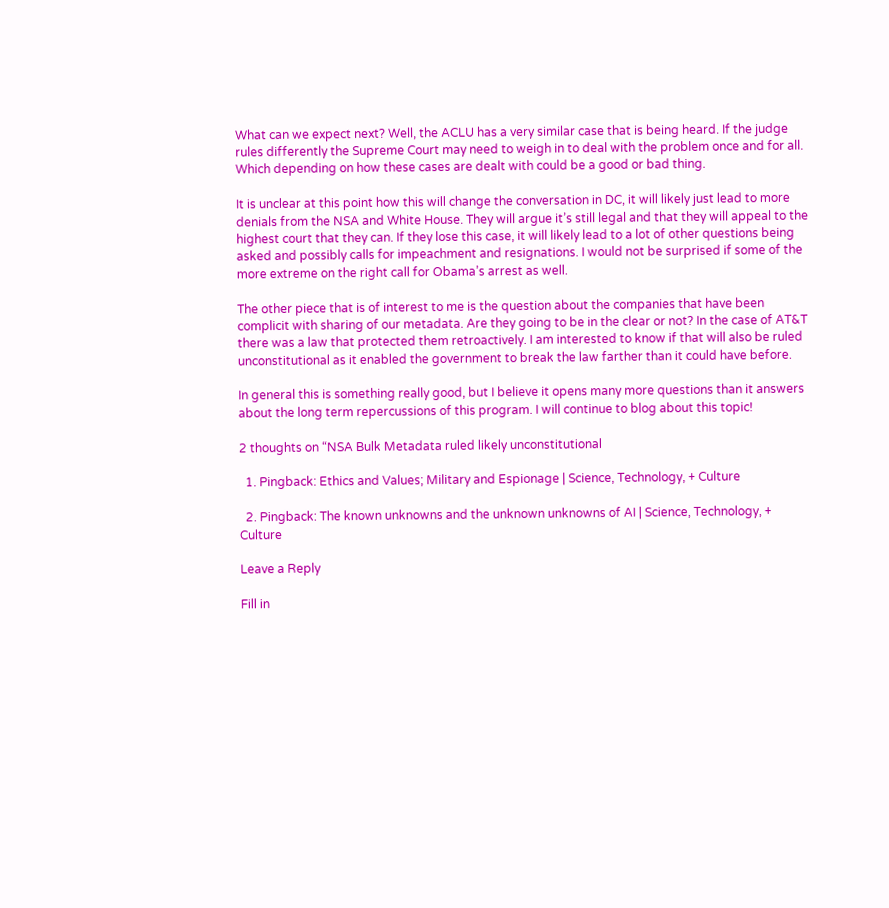What can we expect next? Well, the ACLU has a very similar case that is being heard. If the judge rules differently the Supreme Court may need to weigh in to deal with the problem once and for all. Which depending on how these cases are dealt with could be a good or bad thing.

It is unclear at this point how this will change the conversation in DC, it will likely just lead to more denials from the NSA and White House. They will argue it’s still legal and that they will appeal to the highest court that they can. If they lose this case, it will likely lead to a lot of other questions being asked and possibly calls for impeachment and resignations. I would not be surprised if some of the more extreme on the right call for Obama’s arrest as well.

The other piece that is of interest to me is the question about the companies that have been complicit with sharing of our metadata. Are they going to be in the clear or not? In the case of AT&T there was a law that protected them retroactively. I am interested to know if that will also be ruled unconstitutional as it enabled the government to break the law farther than it could have before.

In general this is something really good, but I believe it opens many more questions than it answers about the long term repercussions of this program. I will continue to blog about this topic!

2 thoughts on “NSA Bulk Metadata ruled likely unconstitutional

  1. Pingback: Ethics and Values; Military and Espionage | Science, Technology, + Culture

  2. Pingback: The known unknowns and the unknown unknowns of AI | Science, Technology, + Culture

Leave a Reply

Fill in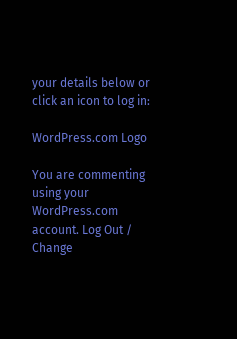your details below or click an icon to log in:

WordPress.com Logo

You are commenting using your WordPress.com account. Log Out /  Change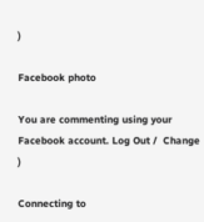)

Facebook photo

You are commenting using your Facebook account. Log Out /  Change )

Connecting to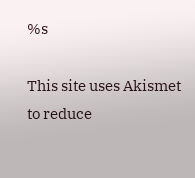%s

This site uses Akismet to reduce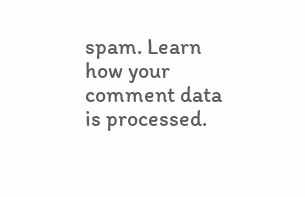spam. Learn how your comment data is processed.